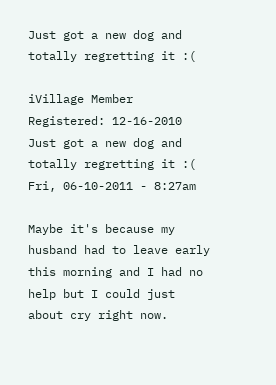Just got a new dog and totally regretting it :(

iVillage Member
Registered: 12-16-2010
Just got a new dog and totally regretting it :(
Fri, 06-10-2011 - 8:27am

Maybe it's because my husband had to leave early this morning and I had no help but I could just about cry right now.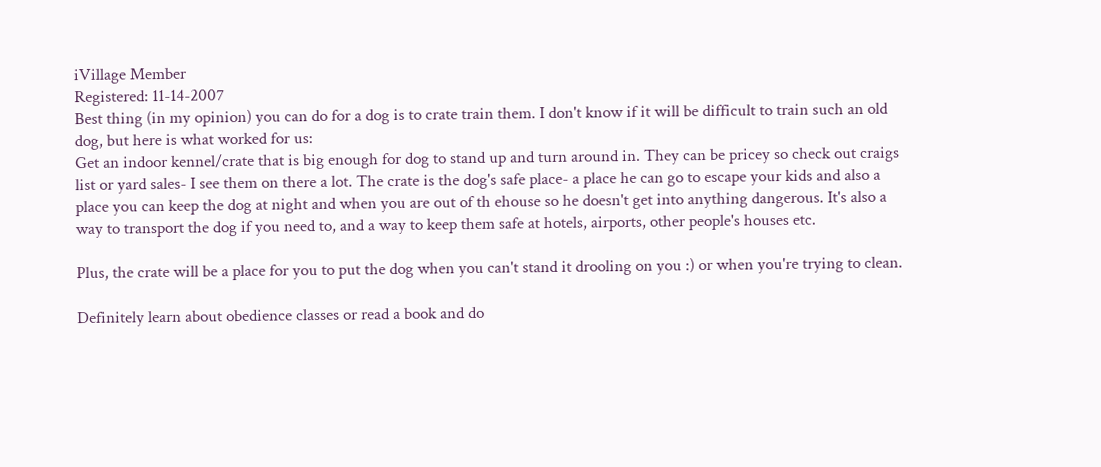iVillage Member
Registered: 11-14-2007
Best thing (in my opinion) you can do for a dog is to crate train them. I don't know if it will be difficult to train such an old dog, but here is what worked for us:
Get an indoor kennel/crate that is big enough for dog to stand up and turn around in. They can be pricey so check out craigs list or yard sales- I see them on there a lot. The crate is the dog's safe place- a place he can go to escape your kids and also a place you can keep the dog at night and when you are out of th ehouse so he doesn't get into anything dangerous. It's also a way to transport the dog if you need to, and a way to keep them safe at hotels, airports, other people's houses etc.

Plus, the crate will be a place for you to put the dog when you can't stand it drooling on you :) or when you're trying to clean.

Definitely learn about obedience classes or read a book and do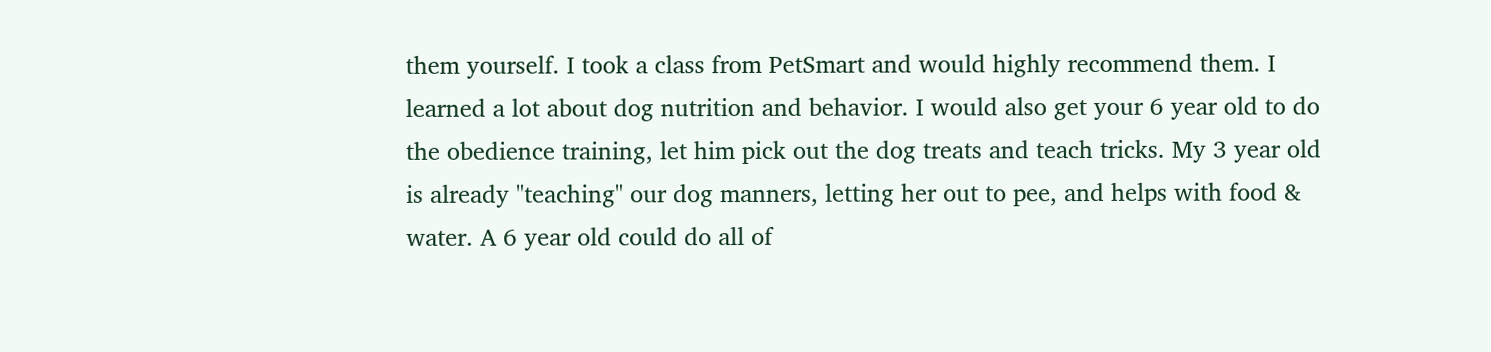them yourself. I took a class from PetSmart and would highly recommend them. I learned a lot about dog nutrition and behavior. I would also get your 6 year old to do the obedience training, let him pick out the dog treats and teach tricks. My 3 year old is already "teaching" our dog manners, letting her out to pee, and helps with food & water. A 6 year old could do all of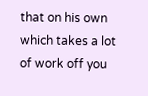that on his own which takes a lot of work off you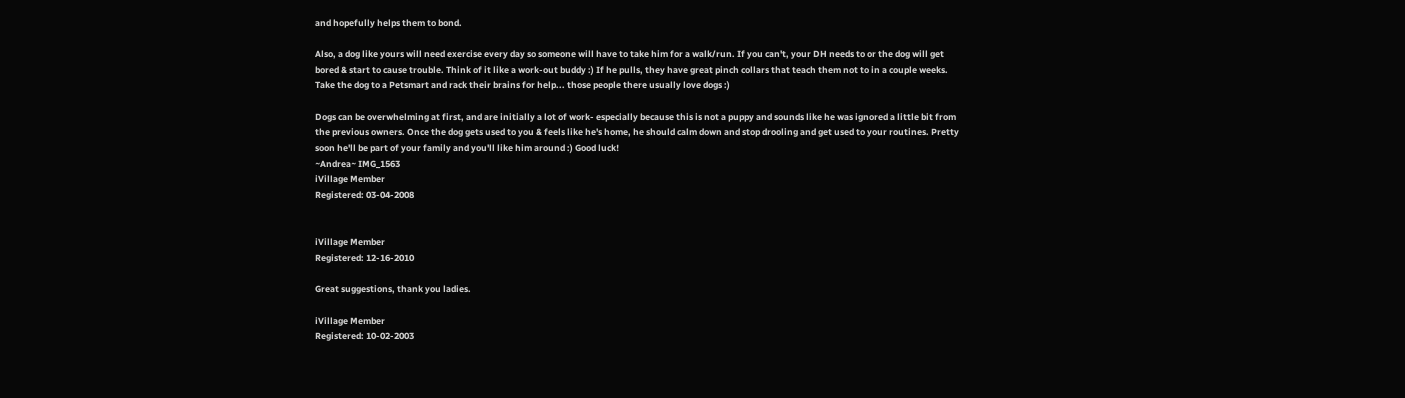and hopefully helps them to bond.

Also, a dog like yours will need exercise every day so someone will have to take him for a walk/run. If you can't, your DH needs to or the dog will get bored & start to cause trouble. Think of it like a work-out buddy :) If he pulls, they have great pinch collars that teach them not to in a couple weeks. Take the dog to a Petsmart and rack their brains for help... those people there usually love dogs :)

Dogs can be overwhelming at first, and are initially a lot of work- especially because this is not a puppy and sounds like he was ignored a little bit from the previous owners. Once the dog gets used to you & feels like he's home, he should calm down and stop drooling and get used to your routines. Pretty soon he'll be part of your family and you'll like him around :) Good luck!
~Andrea~ IMG_1563
iVillage Member
Registered: 03-04-2008


iVillage Member
Registered: 12-16-2010

Great suggestions, thank you ladies.

iVillage Member
Registered: 10-02-2003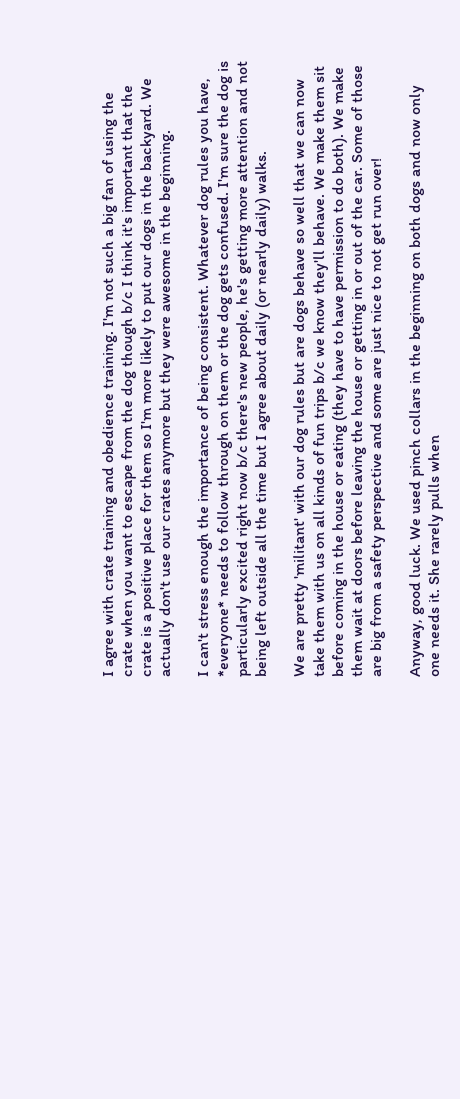I agree with crate training and obedience training. I'm not such a big fan of using the crate when you want to escape from the dog though b/c I think it's important that the crate is a positive place for them so I'm more likely to put our dogs in the backyard. We actually don't use our crates anymore but they were awesome in the beginning.

I can't stress enough the importance of being consistent. Whatever dog rules you have, *everyone* needs to follow through on them or the dog gets confused. I'm sure the dog is particularly excited right now b/c there's new people, he's getting more attention and not being left outside all the time but I agree about daily (or nearly daily) walks.

We are pretty 'militant' with our dog rules but are dogs behave so well that we can now take them with us on all kinds of fun trips b/c we know they'll behave. We make them sit before coming in the house or eating (they have to have permission to do both). We make them wait at doors before leaving the house or getting in or out of the car. Some of those are big from a safety perspective and some are just nice to not get run over!

Anyway, good luck. We used pinch collars in the beginning on both dogs and now only one needs it. She rarely pulls when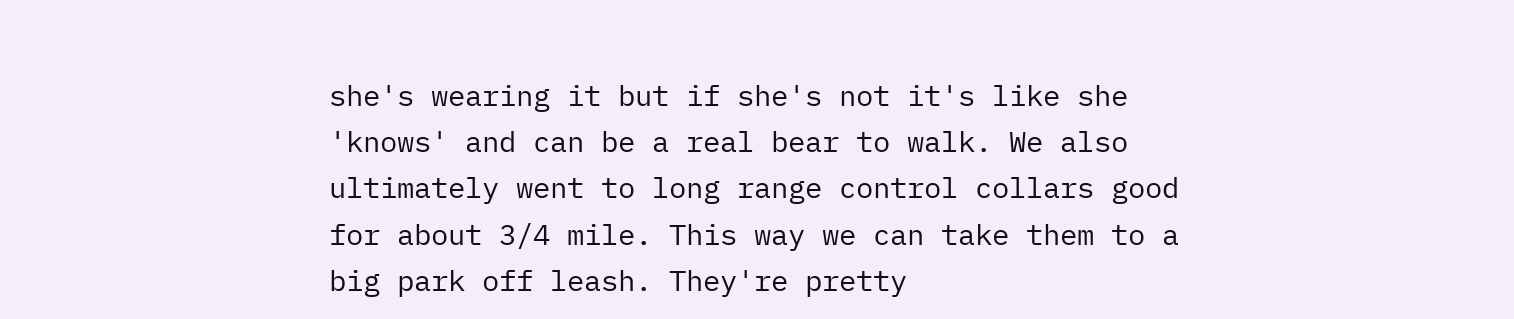she's wearing it but if she's not it's like she 'knows' and can be a real bear to walk. We also ultimately went to long range control collars good for about 3/4 mile. This way we can take them to a big park off leash. They're pretty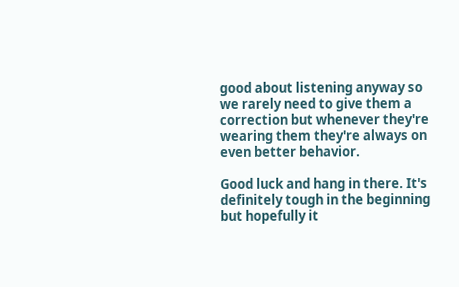good about listening anyway so we rarely need to give them a correction but whenever they're wearing them they're always on even better behavior.

Good luck and hang in there. It's definitely tough in the beginning but hopefully it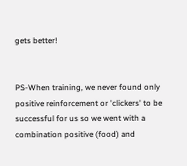gets better!


PS-When training, we never found only positive reinforcement or 'clickers' to be successful for us so we went with a combination positive (food) and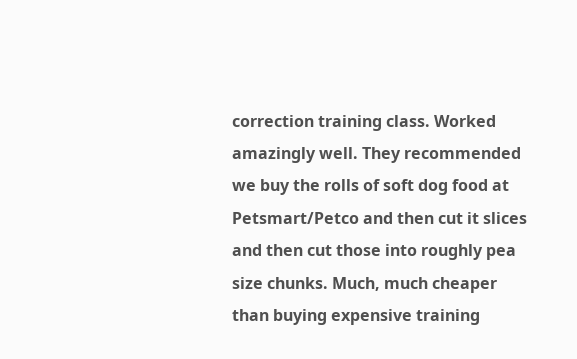correction training class. Worked amazingly well. They recommended we buy the rolls of soft dog food at Petsmart/Petco and then cut it slices and then cut those into roughly pea size chunks. Much, much cheaper than buying expensive training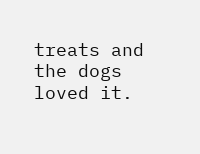treats and the dogs loved it.